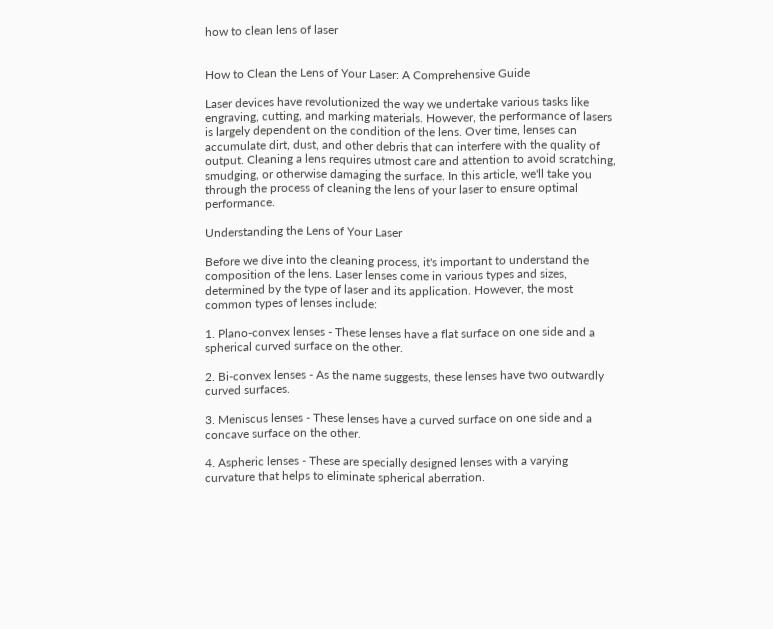how to clean lens of laser


How to Clean the Lens of Your Laser: A Comprehensive Guide

Laser devices have revolutionized the way we undertake various tasks like engraving, cutting, and marking materials. However, the performance of lasers is largely dependent on the condition of the lens. Over time, lenses can accumulate dirt, dust, and other debris that can interfere with the quality of output. Cleaning a lens requires utmost care and attention to avoid scratching, smudging, or otherwise damaging the surface. In this article, we'll take you through the process of cleaning the lens of your laser to ensure optimal performance.

Understanding the Lens of Your Laser

Before we dive into the cleaning process, it's important to understand the composition of the lens. Laser lenses come in various types and sizes, determined by the type of laser and its application. However, the most common types of lenses include:

1. Plano-convex lenses - These lenses have a flat surface on one side and a spherical curved surface on the other.

2. Bi-convex lenses - As the name suggests, these lenses have two outwardly curved surfaces.

3. Meniscus lenses - These lenses have a curved surface on one side and a concave surface on the other.

4. Aspheric lenses - These are specially designed lenses with a varying curvature that helps to eliminate spherical aberration.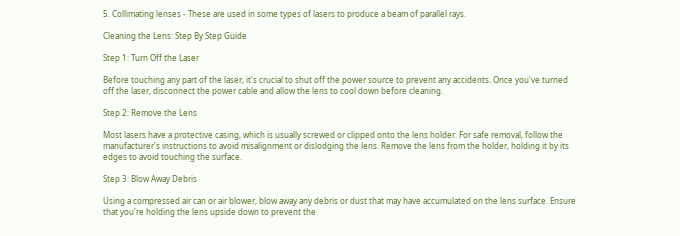5. Collimating lenses - These are used in some types of lasers to produce a beam of parallel rays.

Cleaning the Lens: Step By Step Guide

Step 1: Turn Off the Laser

Before touching any part of the laser, it's crucial to shut off the power source to prevent any accidents. Once you've turned off the laser, disconnect the power cable and allow the lens to cool down before cleaning.

Step 2: Remove the Lens

Most lasers have a protective casing, which is usually screwed or clipped onto the lens holder. For safe removal, follow the manufacturer's instructions to avoid misalignment or dislodging the lens. Remove the lens from the holder, holding it by its edges to avoid touching the surface.

Step 3: Blow Away Debris

Using a compressed air can or air blower, blow away any debris or dust that may have accumulated on the lens surface. Ensure that you're holding the lens upside down to prevent the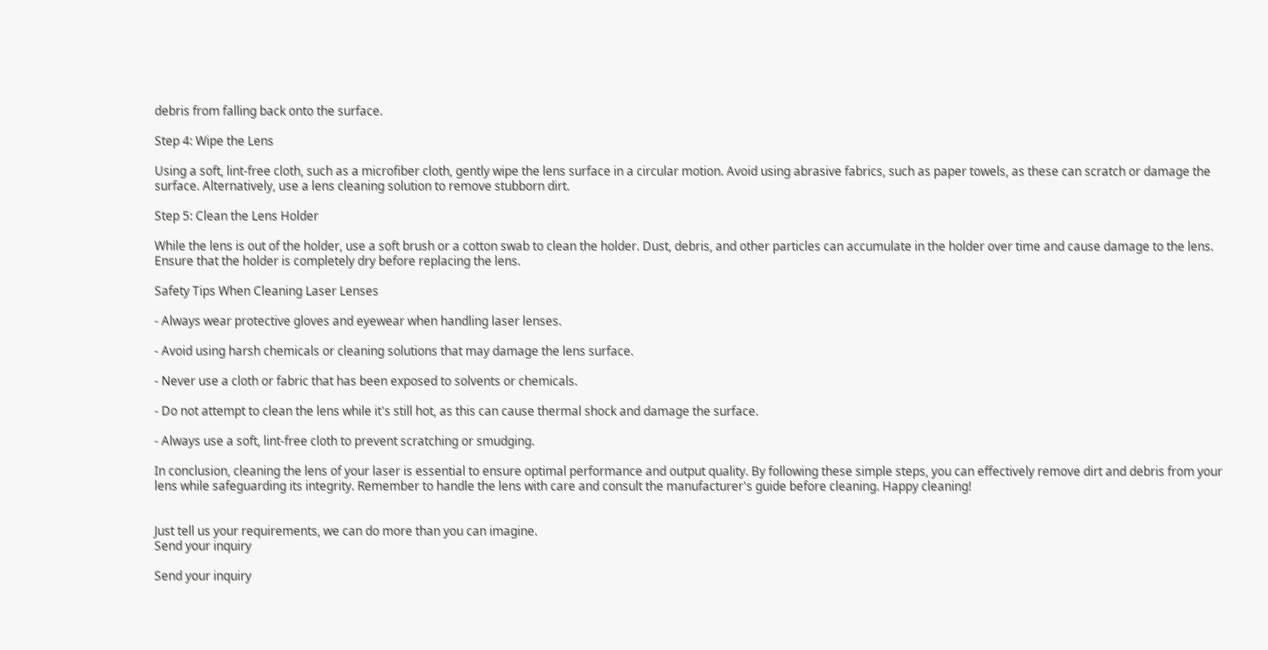debris from falling back onto the surface.

Step 4: Wipe the Lens

Using a soft, lint-free cloth, such as a microfiber cloth, gently wipe the lens surface in a circular motion. Avoid using abrasive fabrics, such as paper towels, as these can scratch or damage the surface. Alternatively, use a lens cleaning solution to remove stubborn dirt.

Step 5: Clean the Lens Holder

While the lens is out of the holder, use a soft brush or a cotton swab to clean the holder. Dust, debris, and other particles can accumulate in the holder over time and cause damage to the lens. Ensure that the holder is completely dry before replacing the lens.

Safety Tips When Cleaning Laser Lenses

- Always wear protective gloves and eyewear when handling laser lenses.

- Avoid using harsh chemicals or cleaning solutions that may damage the lens surface.

- Never use a cloth or fabric that has been exposed to solvents or chemicals.

- Do not attempt to clean the lens while it's still hot, as this can cause thermal shock and damage the surface.

- Always use a soft, lint-free cloth to prevent scratching or smudging.

In conclusion, cleaning the lens of your laser is essential to ensure optimal performance and output quality. By following these simple steps, you can effectively remove dirt and debris from your lens while safeguarding its integrity. Remember to handle the lens with care and consult the manufacturer's guide before cleaning. Happy cleaning!


Just tell us your requirements, we can do more than you can imagine.
Send your inquiry

Send your inquiry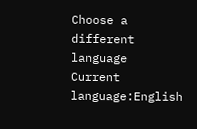Choose a different language
Current language:English